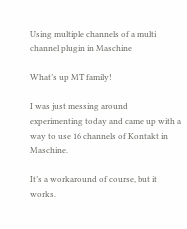Using multiple channels of a multi channel plugin in Maschine

What’s up MT family!

I was just messing around experimenting today and came up with a way to use 16 channels of Kontakt in Maschine.

It’s a workaround of course, but it works.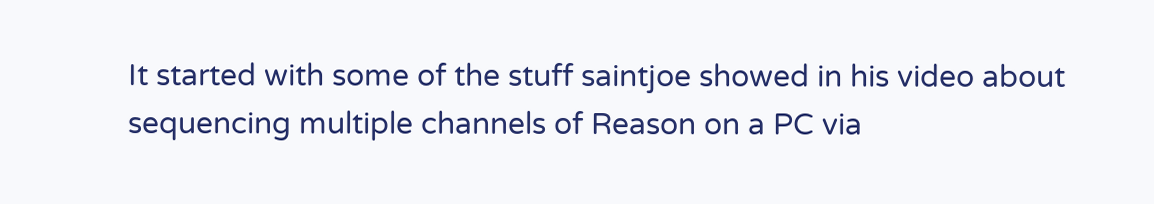It started with some of the stuff saintjoe showed in his video about sequencing multiple channels of Reason on a PC via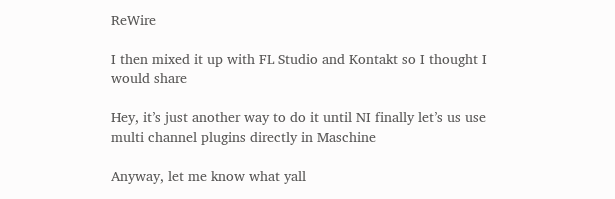ReWire

I then mixed it up with FL Studio and Kontakt so I thought I would share

Hey, it’s just another way to do it until NI finally let’s us use multi channel plugins directly in Maschine

Anyway, let me know what yall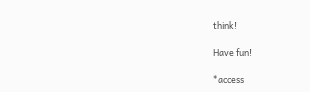think!

Have fun!

*access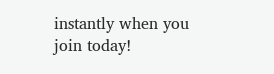instantly when you join today!